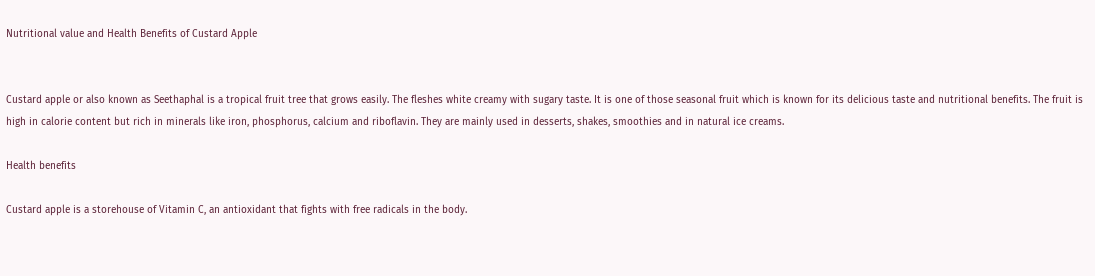Nutritional value and Health Benefits of Custard Apple


Custard apple or also known as Seethaphal is a tropical fruit tree that grows easily. The fleshes white creamy with sugary taste. It is one of those seasonal fruit which is known for its delicious taste and nutritional benefits. The fruit is high in calorie content but rich in minerals like iron, phosphorus, calcium and riboflavin. They are mainly used in desserts, shakes, smoothies and in natural ice creams.

Health benefits

Custard apple is a storehouse of Vitamin C, an antioxidant that fights with free radicals in the body.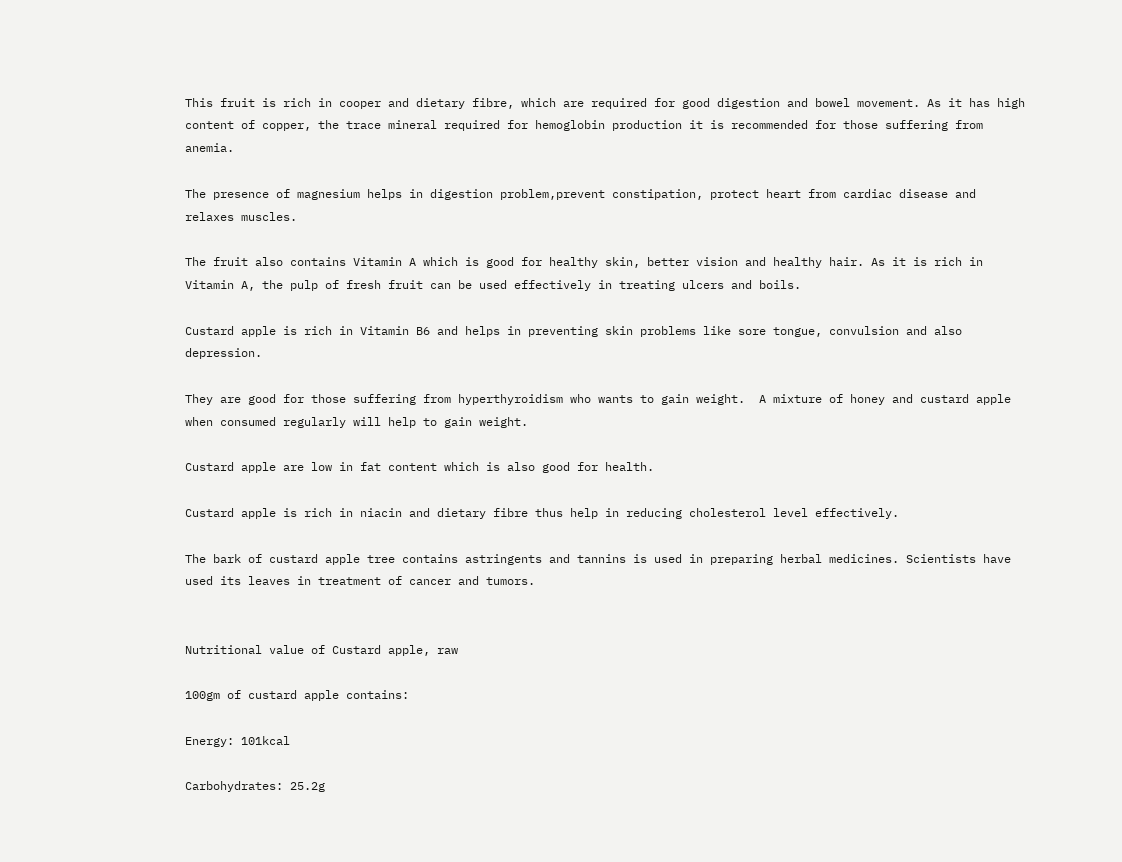This fruit is rich in cooper and dietary fibre, which are required for good digestion and bowel movement. As it has high content of copper, the trace mineral required for hemoglobin production it is recommended for those suffering from anemia.

The presence of magnesium helps in digestion problem,prevent constipation, protect heart from cardiac disease and relaxes muscles.

The fruit also contains Vitamin A which is good for healthy skin, better vision and healthy hair. As it is rich in Vitamin A, the pulp of fresh fruit can be used effectively in treating ulcers and boils.

Custard apple is rich in Vitamin B6 and helps in preventing skin problems like sore tongue, convulsion and also depression.

They are good for those suffering from hyperthyroidism who wants to gain weight.  A mixture of honey and custard apple when consumed regularly will help to gain weight.

Custard apple are low in fat content which is also good for health.

Custard apple is rich in niacin and dietary fibre thus help in reducing cholesterol level effectively.

The bark of custard apple tree contains astringents and tannins is used in preparing herbal medicines. Scientists have used its leaves in treatment of cancer and tumors.


Nutritional value of Custard apple, raw

100gm of custard apple contains:

Energy: 101kcal

Carbohydrates: 25.2g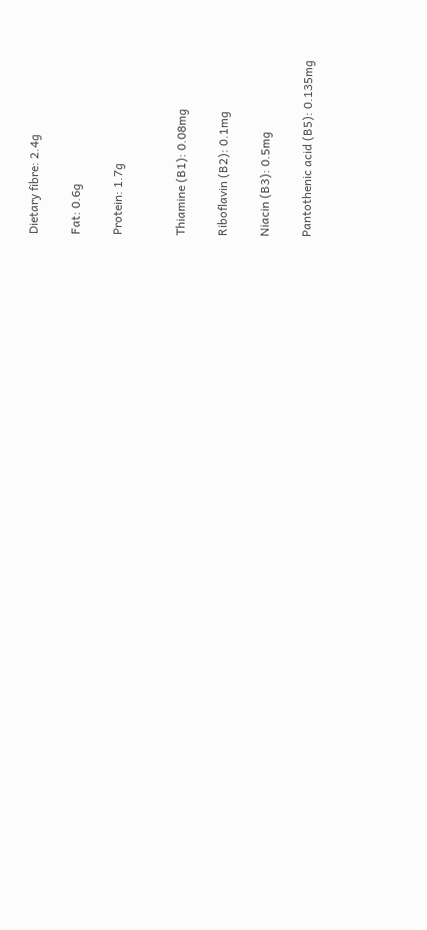Dietary fibre: 2.4g

Fat: 0.6g

Protein: 1.7g


Thiamine (B1): 0.08mg

Riboflavin (B2): 0.1mg

Niacin (B3): 0.5mg

Pantothenic acid (B5): 0.135mg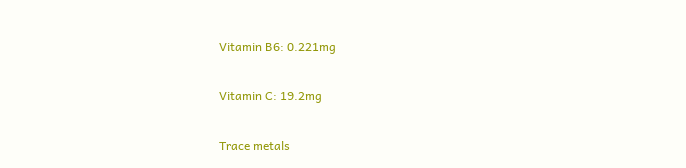Vitamin B6: 0.221mg

Vitamin C: 19.2mg

Trace metals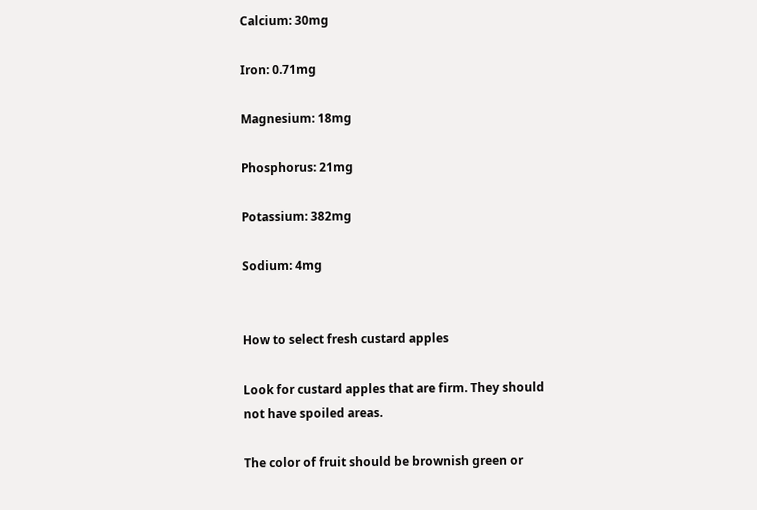Calcium: 30mg

Iron: 0.71mg

Magnesium: 18mg

Phosphorus: 21mg

Potassium: 382mg

Sodium: 4mg


How to select fresh custard apples

Look for custard apples that are firm. They should not have spoiled areas.

The color of fruit should be brownish green or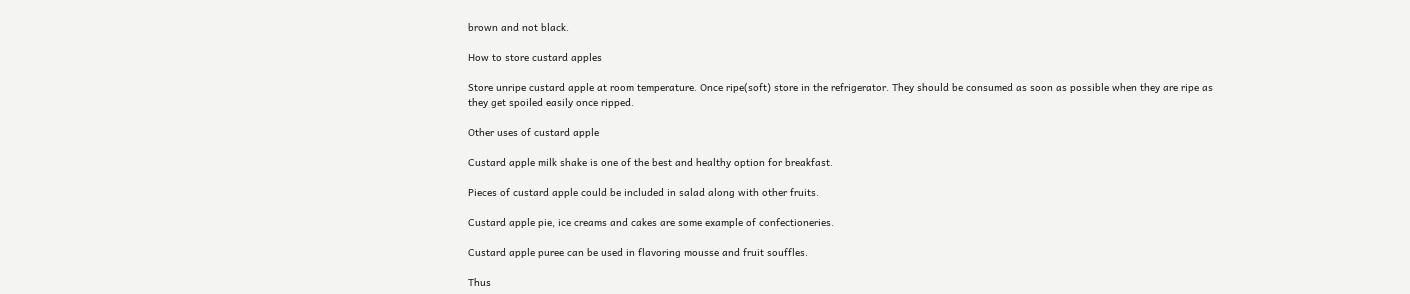brown and not black.

How to store custard apples

Store unripe custard apple at room temperature. Once ripe(soft) store in the refrigerator. They should be consumed as soon as possible when they are ripe as they get spoiled easily once ripped.

Other uses of custard apple

Custard apple milk shake is one of the best and healthy option for breakfast.

Pieces of custard apple could be included in salad along with other fruits.

Custard apple pie, ice creams and cakes are some example of confectioneries.

Custard apple puree can be used in flavoring mousse and fruit souffles.

Thus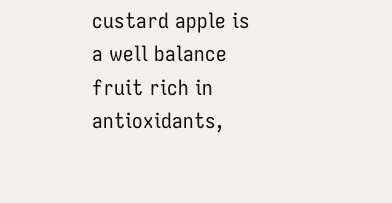custard apple is a well balance fruit rich in antioxidants,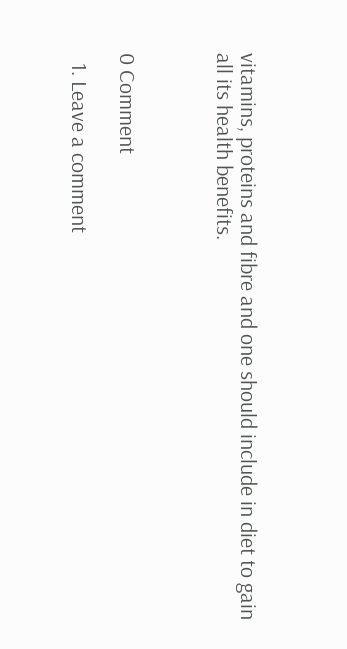vitamins, proteins and fibre and one should include in diet to gain all its health benefits.



0 Comment

  1. Leave a comment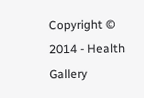Copyright © 2014 - Health Gallery